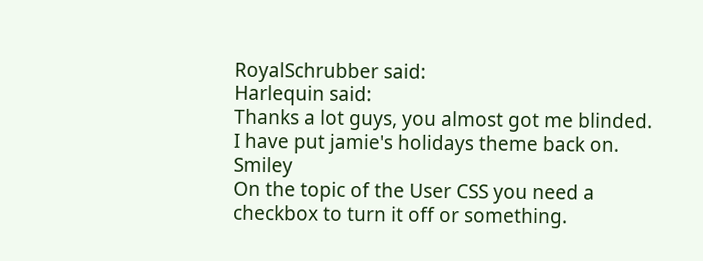RoyalSchrubber said:
Harlequin said:
Thanks a lot guys, you almost got me blinded. I have put jamie's holidays theme back on. Smiley
On the topic of the User CSS you need a checkbox to turn it off or something.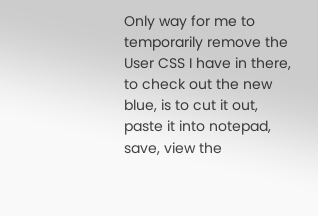Only way for me to temporarily remove the User CSS I have in there, to check out the new blue, is to cut it out, paste it into notepad, save, view the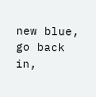new blue, go back in,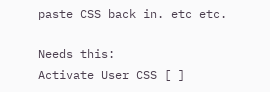paste CSS back in. etc etc.

Needs this:
Activate User CSS [ ]